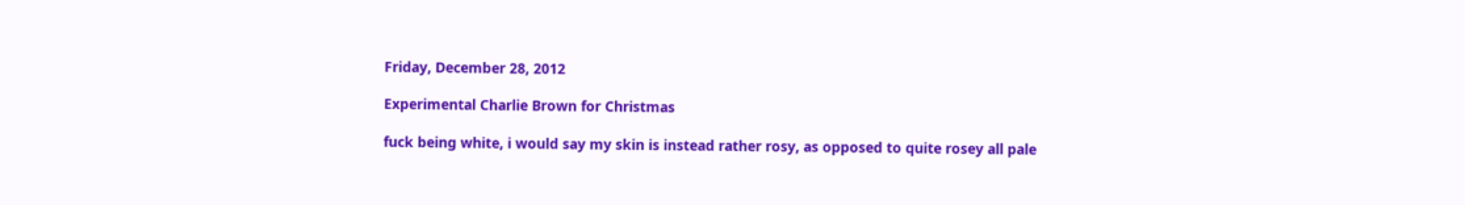Friday, December 28, 2012

Experimental Charlie Brown for Christmas

fuck being white, i would say my skin is instead rather rosy, as opposed to quite rosey all pale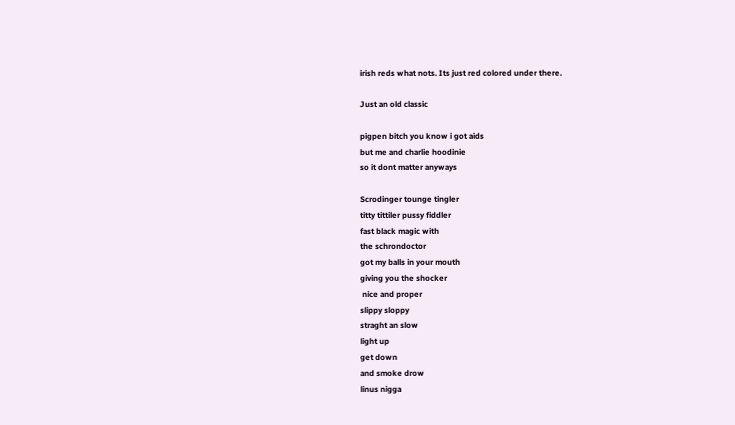irish reds what nots. Its just red colored under there.

Just an old classic

pigpen bitch you know i got aids
but me and charlie hoodinie
so it dont matter anyways

Scrodinger tounge tingler
titty tittiler pussy fiddler
fast black magic with
the schrondoctor
got my balls in your mouth
giving you the shocker
 nice and proper
slippy sloppy
straght an slow
light up
get down
and smoke drow
linus nigga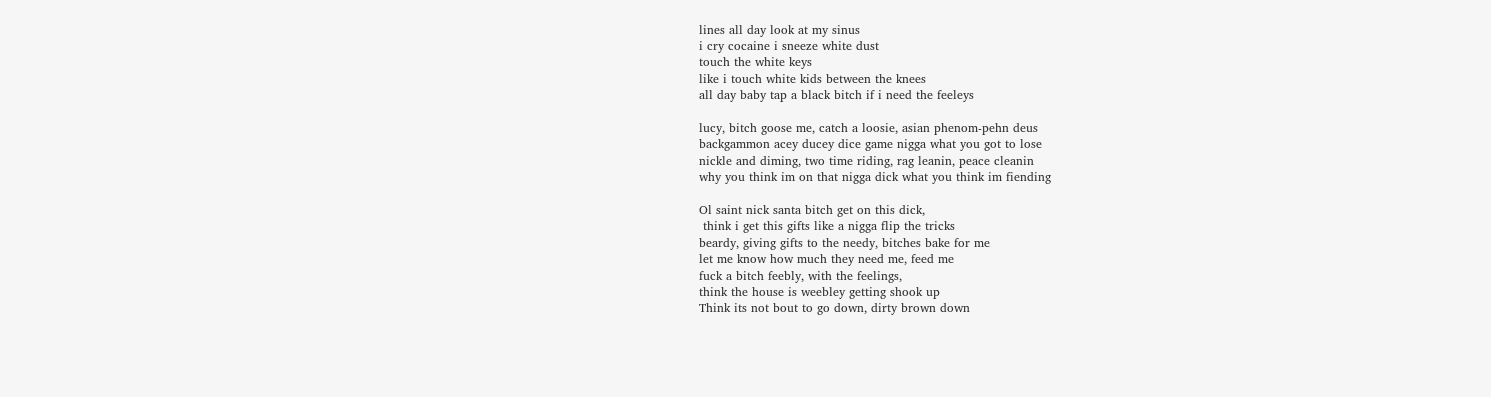lines all day look at my sinus
i cry cocaine i sneeze white dust
touch the white keys
like i touch white kids between the knees
all day baby tap a black bitch if i need the feeleys

lucy, bitch goose me, catch a loosie, asian phenom-pehn deus
backgammon acey ducey dice game nigga what you got to lose
nickle and diming, two time riding, rag leanin, peace cleanin
why you think im on that nigga dick what you think im fiending

Ol saint nick santa bitch get on this dick,
 think i get this gifts like a nigga flip the tricks
beardy, giving gifts to the needy, bitches bake for me
let me know how much they need me, feed me
fuck a bitch feebly, with the feelings,
think the house is weebley getting shook up
Think its not bout to go down, dirty brown down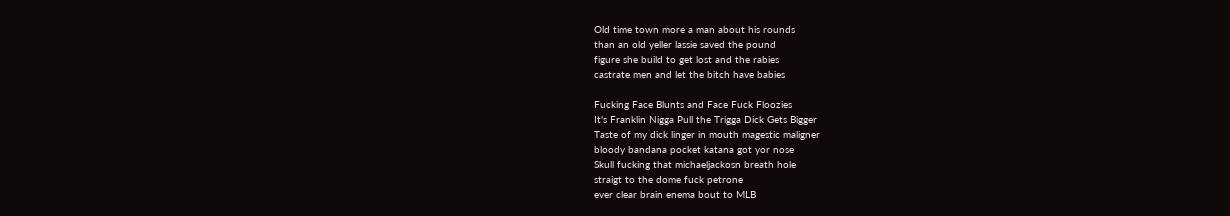Old time town more a man about his rounds
than an old yeller lassie saved the pound
figure she build to get lost and the rabies
castrate men and let the bitch have babies

Fucking Face Blunts and Face Fuck Floozies
It's Franklin Nigga Pull the Trigga Dick Gets Bigger
Taste of my dick linger in mouth magestic maligner
bloody bandana pocket katana got yor nose
Skull fucking that michaeljackosn breath hole
straigt to the dome fuck petrone
ever clear brain enema bout to MLB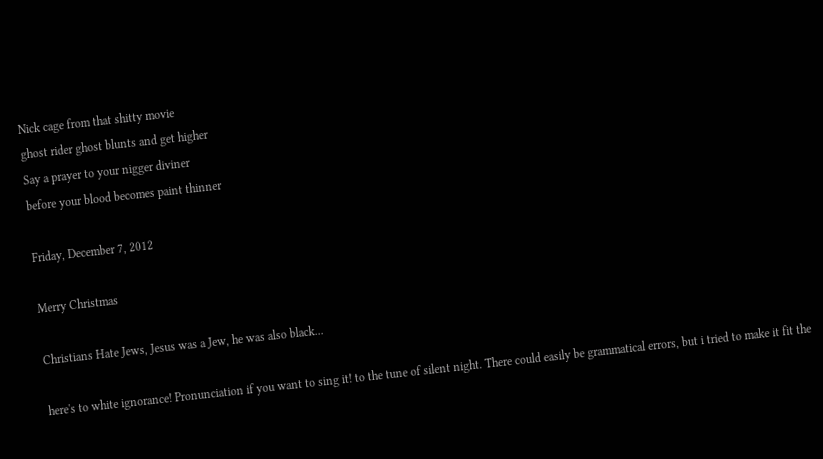Nick cage from that shitty movie
ghost rider ghost blunts and get higher
Say a prayer to your nigger diviner
before your blood becomes paint thinner

Friday, December 7, 2012

Merry Christmas

Christians Hate Jews, Jesus was a Jew, he was also black...

here's to white ignorance! Pronunciation if you want to sing it! to the tune of silent night. There could easily be grammatical errors, but i tried to make it fit the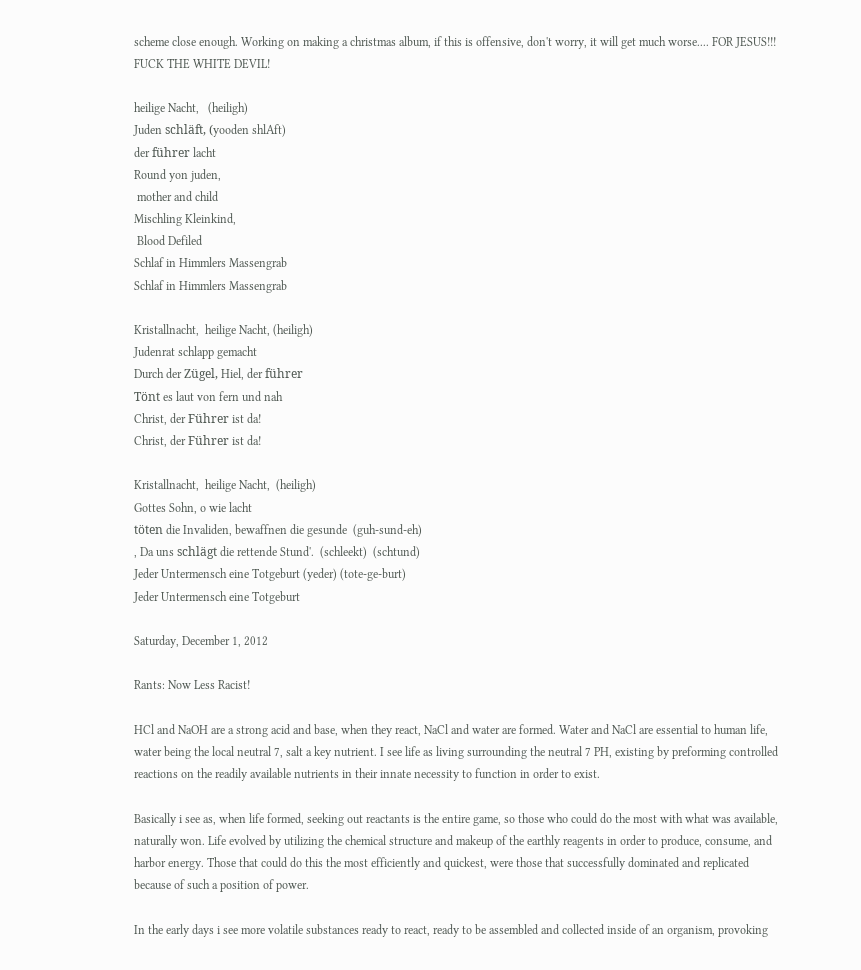scheme close enough. Working on making a christmas album, if this is offensive, don't worry, it will get much worse.... FOR JESUS!!! FUCK THE WHITE DEVIL!

heilige Nacht,   (heiligh)
Juden schläft, (yooden shlAft)
der führer lacht
Round yon juden,
 mother and child
Mischling Kleinkind,
 Blood Defiled
Schlaf in Himmlers Massengrab
Schlaf in Himmlers Massengrab

Kristallnacht,  heilige Nacht, (heiligh)
Judenrat schlapp gemacht
Durch der Zügel, Hiel, der führer
Tönt es laut von fern und nah
Christ, der Führer ist da!
Christ, der Führer ist da!

Kristallnacht,  heilige Nacht,  (heiligh)
Gottes Sohn, o wie lacht
töten die Invaliden, bewaffnen die gesunde  (guh-sund-eh)
, Da uns schlägt die rettende Stund'.  (schleekt)  (schtund)
Jeder Untermensch eine Totgeburt (yeder) (tote-ge-burt)
Jeder Untermensch eine Totgeburt

Saturday, December 1, 2012

Rants: Now Less Racist!

HCl and NaOH are a strong acid and base, when they react, NaCl and water are formed. Water and NaCl are essential to human life, water being the local neutral 7, salt a key nutrient. I see life as living surrounding the neutral 7 PH, existing by preforming controlled reactions on the readily available nutrients in their innate necessity to function in order to exist.

Basically i see as, when life formed, seeking out reactants is the entire game, so those who could do the most with what was available, naturally won. Life evolved by utilizing the chemical structure and makeup of the earthly reagents in order to produce, consume, and harbor energy. Those that could do this the most efficiently and quickest, were those that successfully dominated and replicated because of such a position of power.

In the early days i see more volatile substances ready to react, ready to be assembled and collected inside of an organism, provoking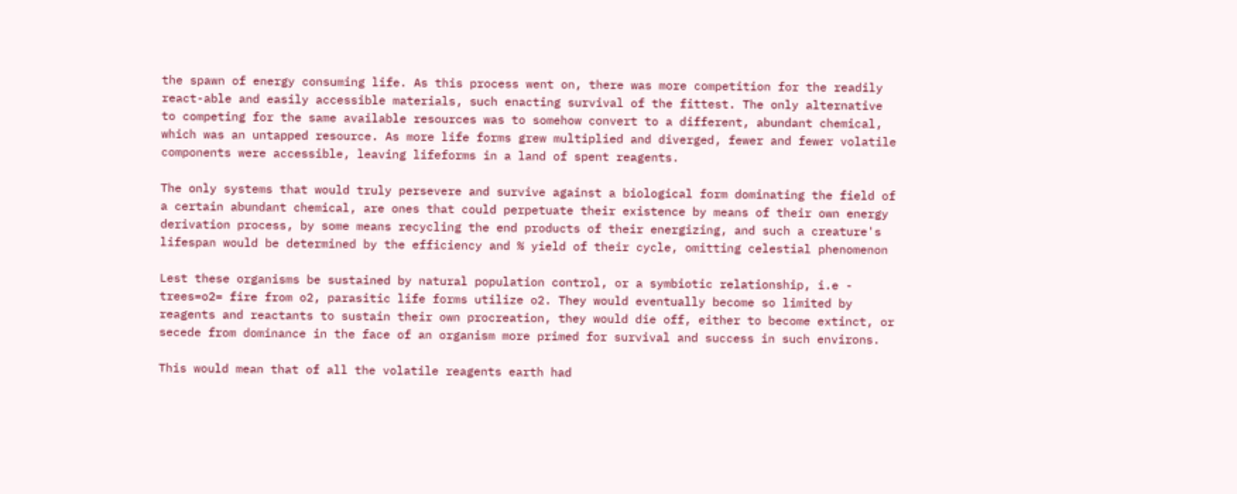the spawn of energy consuming life. As this process went on, there was more competition for the readily react-able and easily accessible materials, such enacting survival of the fittest. The only alternative to competing for the same available resources was to somehow convert to a different, abundant chemical, which was an untapped resource. As more life forms grew multiplied and diverged, fewer and fewer volatile components were accessible, leaving lifeforms in a land of spent reagents.

The only systems that would truly persevere and survive against a biological form dominating the field of a certain abundant chemical, are ones that could perpetuate their existence by means of their own energy derivation process, by some means recycling the end products of their energizing, and such a creature's lifespan would be determined by the efficiency and % yield of their cycle, omitting celestial phenomenon

Lest these organisms be sustained by natural population control, or a symbiotic relationship, i.e - trees=o2= fire from o2, parasitic life forms utilize o2. They would eventually become so limited by reagents and reactants to sustain their own procreation, they would die off, either to become extinct, or secede from dominance in the face of an organism more primed for survival and success in such environs.

This would mean that of all the volatile reagents earth had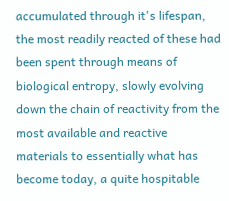accumulated through it's lifespan, the most readily reacted of these had been spent through means of biological entropy, slowly evolving down the chain of reactivity from the most available and reactive materials to essentially what has become today, a quite hospitable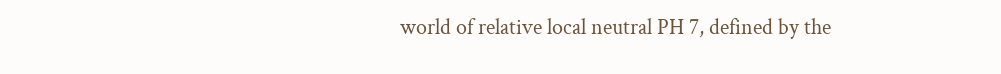world of relative local neutral PH 7, defined by the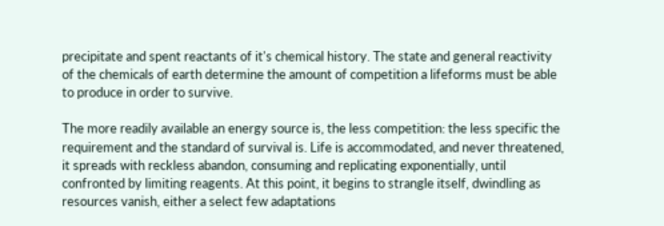precipitate and spent reactants of it's chemical history. The state and general reactivity of the chemicals of earth determine the amount of competition a lifeforms must be able to produce in order to survive.

The more readily available an energy source is, the less competition: the less specific the requirement and the standard of survival is. Life is accommodated, and never threatened, it spreads with reckless abandon, consuming and replicating exponentially, until confronted by limiting reagents. At this point, it begins to strangle itself, dwindling as resources vanish, either a select few adaptations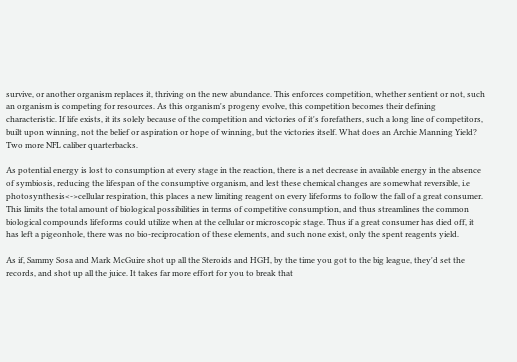survive, or another organism replaces it, thriving on the new abundance. This enforces competition, whether sentient or not, such an organism is competing for resources. As this organism's progeny evolve, this competition becomes their defining characteristic. If life exists, it its solely because of the competition and victories of it's forefathers, such a long line of competitors, built upon winning, not the belief or aspiration or hope of winning, but the victories itself. What does an Archie Manning Yield? Two more NFL caliber quarterbacks.

As potential energy is lost to consumption at every stage in the reaction, there is a net decrease in available energy in the absence of symbiosis, reducing the lifespan of the consumptive organism, and lest these chemical changes are somewhat reversible, i.e photosynthesis<->cellular respiration, this places a new limiting reagent on every lifeforms to follow the fall of a great consumer. This limits the total amount of biological possibilities in terms of competitive consumption, and thus streamlines the common biological compounds lifeforms could utilize when at the cellular or microscopic stage. Thus if a great consumer has died off, it has left a pigeonhole, there was no bio-reciprocation of these elements, and such none exist, only the spent reagents yield.

As if, Sammy Sosa and Mark McGuire shot up all the Steroids and HGH, by the time you got to the big league, they'd set the records, and shot up all the juice. It takes far more effort for you to break that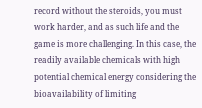record without the steroids, you must work harder, and as such life and the game is more challenging. In this case, the readily available chemicals with high potential chemical energy considering the bioavailability of limiting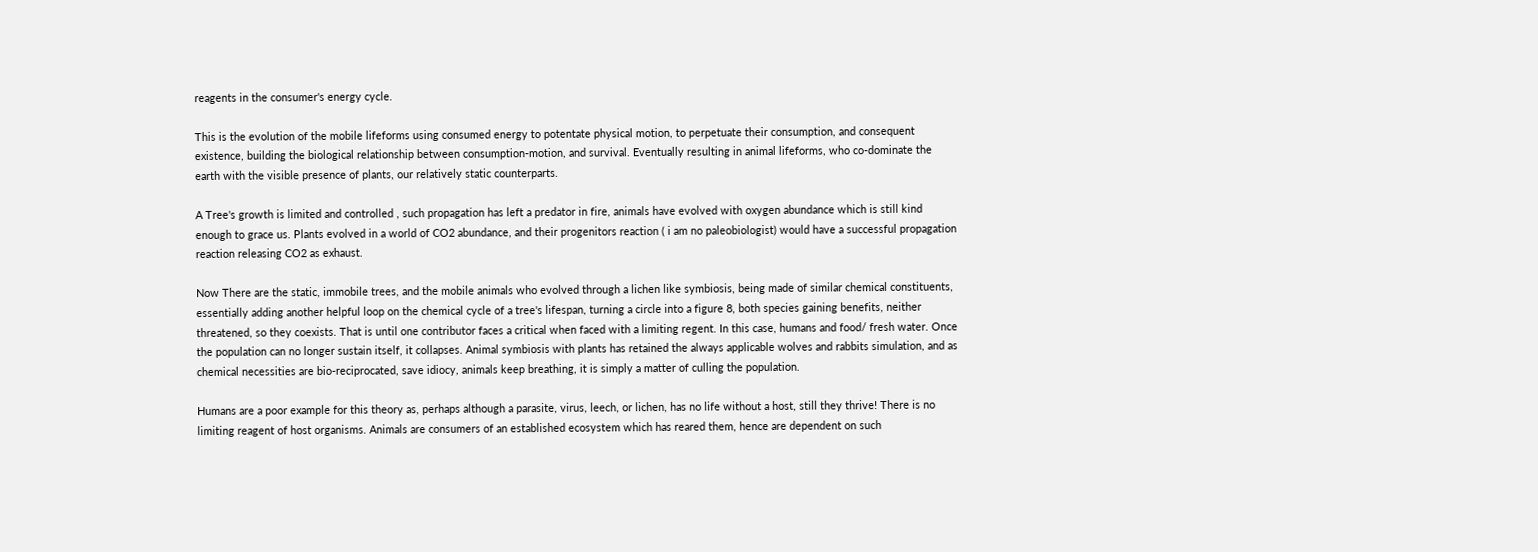reagents in the consumer's energy cycle.

This is the evolution of the mobile lifeforms using consumed energy to potentate physical motion, to perpetuate their consumption, and consequent existence, building the biological relationship between consumption-motion, and survival. Eventually resulting in animal lifeforms, who co-dominate the earth with the visible presence of plants, our relatively static counterparts.

A Tree's growth is limited and controlled , such propagation has left a predator in fire, animals have evolved with oxygen abundance which is still kind enough to grace us. Plants evolved in a world of CO2 abundance, and their progenitors reaction ( i am no paleobiologist) would have a successful propagation reaction releasing CO2 as exhaust.

Now There are the static, immobile trees, and the mobile animals who evolved through a lichen like symbiosis, being made of similar chemical constituents, essentially adding another helpful loop on the chemical cycle of a tree's lifespan, turning a circle into a figure 8, both species gaining benefits, neither threatened, so they coexists. That is until one contributor faces a critical when faced with a limiting regent. In this case, humans and food/ fresh water. Once the population can no longer sustain itself, it collapses. Animal symbiosis with plants has retained the always applicable wolves and rabbits simulation, and as chemical necessities are bio-reciprocated, save idiocy, animals keep breathing, it is simply a matter of culling the population.

Humans are a poor example for this theory as, perhaps although a parasite, virus, leech, or lichen, has no life without a host, still they thrive! There is no limiting reagent of host organisms. Animals are consumers of an established ecosystem which has reared them, hence are dependent on such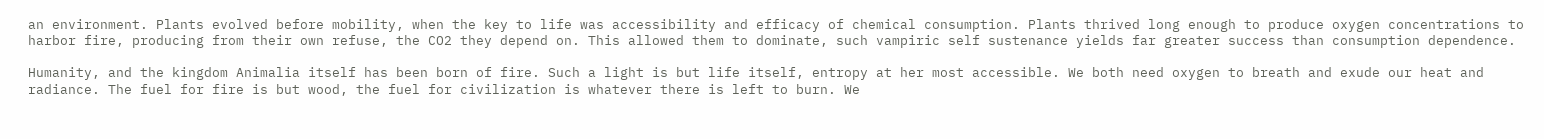an environment. Plants evolved before mobility, when the key to life was accessibility and efficacy of chemical consumption. Plants thrived long enough to produce oxygen concentrations to harbor fire, producing from their own refuse, the CO2 they depend on. This allowed them to dominate, such vampiric self sustenance yields far greater success than consumption dependence.

Humanity, and the kingdom Animalia itself has been born of fire. Such a light is but life itself, entropy at her most accessible. We both need oxygen to breath and exude our heat and radiance. The fuel for fire is but wood, the fuel for civilization is whatever there is left to burn. We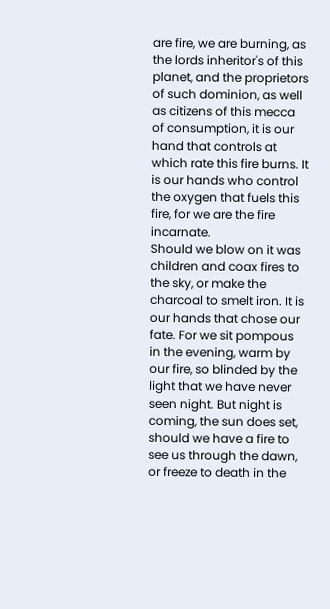are fire, we are burning, as the lords inheritor's of this planet, and the proprietors of such dominion, as well as citizens of this mecca of consumption, it is our hand that controls at which rate this fire burns. It is our hands who control the oxygen that fuels this fire, for we are the fire incarnate.
Should we blow on it was children and coax fires to the sky, or make the charcoal to smelt iron. It is our hands that chose our fate. For we sit pompous in the evening, warm by our fire, so blinded by the light that we have never seen night. But night is coming, the sun does set, should we have a fire to see us through the dawn, or freeze to death in the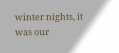winter nights, it was our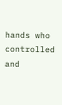hands who controlled and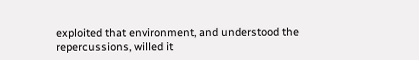exploited that environment, and understood the repercussions, willed it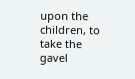upon the children, to take the gavel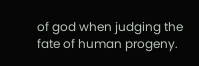of god when judging the fate of human progeny.